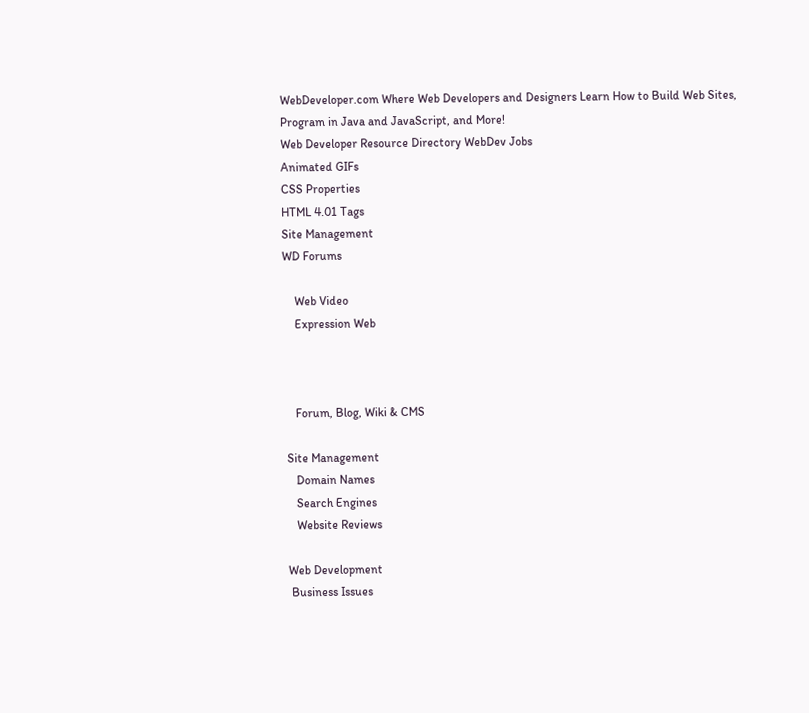WebDeveloper.com Where Web Developers and Designers Learn How to Build Web Sites, Program in Java and JavaScript, and More!
Web Developer Resource Directory WebDev Jobs
Animated GIFs
CSS Properties
HTML 4.01 Tags
Site Management
WD Forums

    Web Video
    Expression Web



    Forum, Blog, Wiki & CMS

 Site Management
    Domain Names
    Search Engines
    Website Reviews

 Web Development
  Business Issues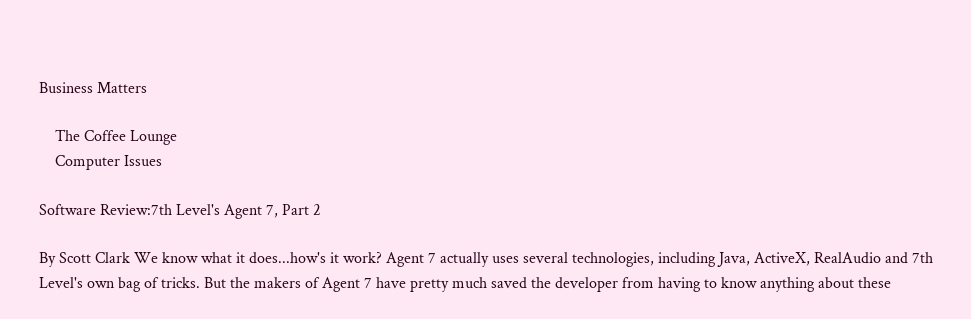Business Matters

    The Coffee Lounge
    Computer Issues

Software Review:7th Level's Agent 7, Part 2

By Scott Clark We know what it does...how's it work? Agent 7 actually uses several technologies, including Java, ActiveX, RealAudio and 7th Level's own bag of tricks. But the makers of Agent 7 have pretty much saved the developer from having to know anything about these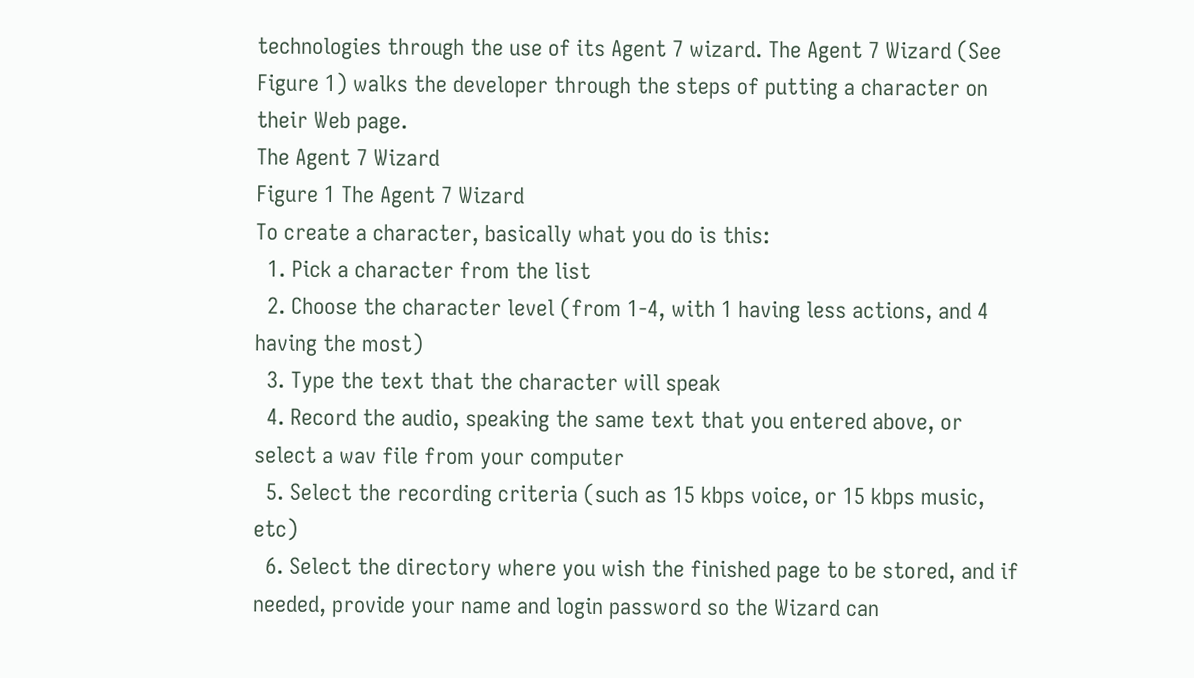technologies through the use of its Agent 7 wizard. The Agent 7 Wizard (See Figure 1) walks the developer through the steps of putting a character on their Web page.
The Agent 7 Wizard
Figure 1 The Agent 7 Wizard
To create a character, basically what you do is this:
  1. Pick a character from the list
  2. Choose the character level (from 1-4, with 1 having less actions, and 4 having the most)
  3. Type the text that the character will speak
  4. Record the audio, speaking the same text that you entered above, or select a wav file from your computer
  5. Select the recording criteria (such as 15 kbps voice, or 15 kbps music, etc)
  6. Select the directory where you wish the finished page to be stored, and if needed, provide your name and login password so the Wizard can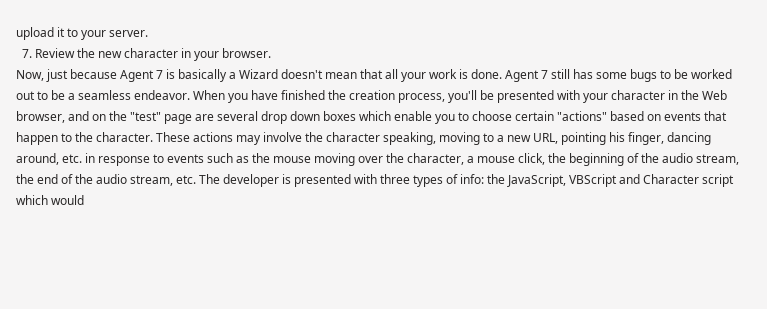upload it to your server.
  7. Review the new character in your browser.
Now, just because Agent 7 is basically a Wizard doesn't mean that all your work is done. Agent 7 still has some bugs to be worked out to be a seamless endeavor. When you have finished the creation process, you'll be presented with your character in the Web browser, and on the "test" page are several drop down boxes which enable you to choose certain "actions" based on events that happen to the character. These actions may involve the character speaking, moving to a new URL, pointing his finger, dancing around, etc. in response to events such as the mouse moving over the character, a mouse click, the beginning of the audio stream, the end of the audio stream, etc. The developer is presented with three types of info: the JavaScript, VBScript and Character script which would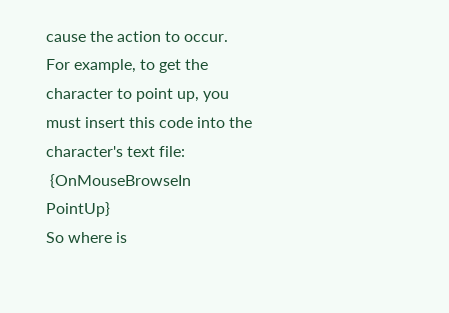cause the action to occur. For example, to get the character to point up, you must insert this code into the character's text file:
 {OnMouseBrowseIn PointUp}
So where is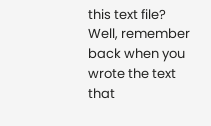this text file? Well, remember back when you wrote the text that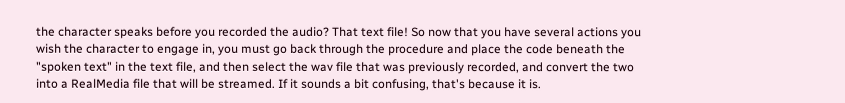the character speaks before you recorded the audio? That text file! So now that you have several actions you wish the character to engage in, you must go back through the procedure and place the code beneath the "spoken text" in the text file, and then select the wav file that was previously recorded, and convert the two into a RealMedia file that will be streamed. If it sounds a bit confusing, that's because it is.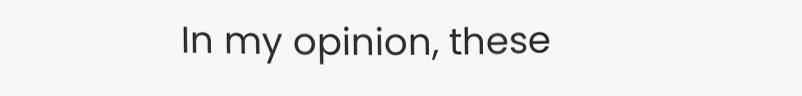In my opinion, these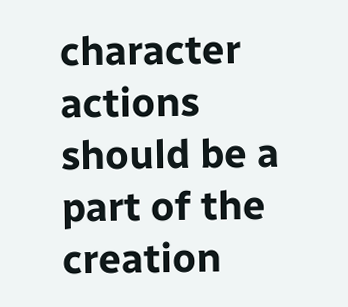character actions should be a part of the creation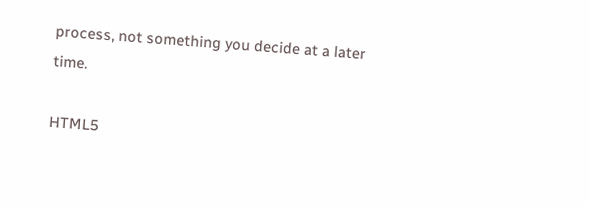process, not something you decide at a later time.

HTML5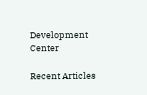Development Center

Recent Articles